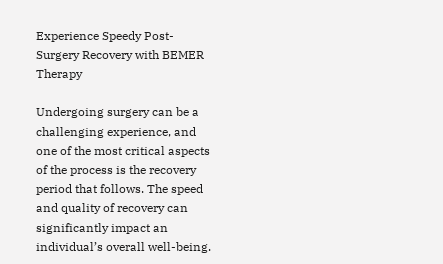Experience Speedy Post-Surgery Recovery with BEMER Therapy

Undergoing surgery can be a challenging experience, and one of the most critical aspects of the process is the recovery period that follows. The speed and quality of recovery can significantly impact an individual’s overall well-being.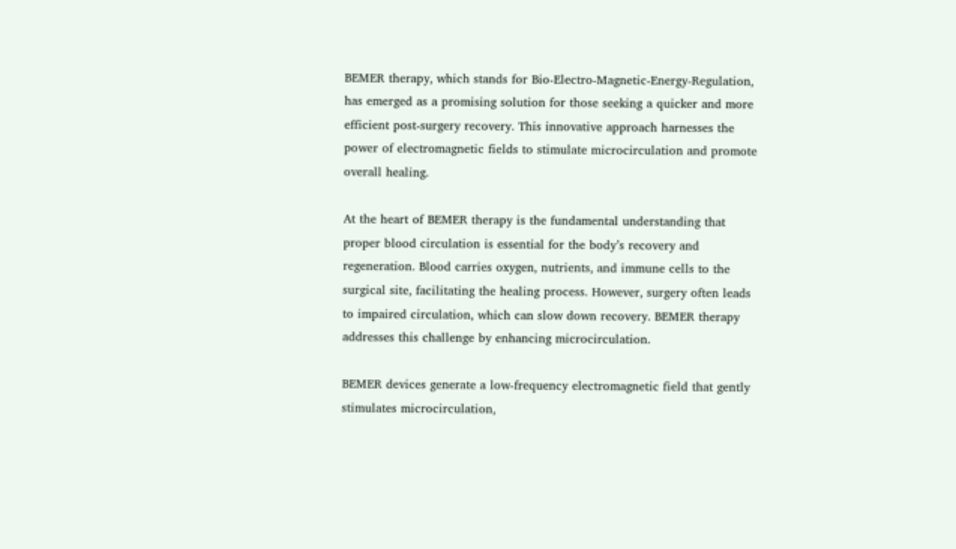BEMER therapy, which stands for Bio-Electro-Magnetic-Energy-Regulation, has emerged as a promising solution for those seeking a quicker and more efficient post-surgery recovery. This innovative approach harnesses the power of electromagnetic fields to stimulate microcirculation and promote overall healing.

At the heart of BEMER therapy is the fundamental understanding that proper blood circulation is essential for the body’s recovery and regeneration. Blood carries oxygen, nutrients, and immune cells to the surgical site, facilitating the healing process. However, surgery often leads to impaired circulation, which can slow down recovery. BEMER therapy addresses this challenge by enhancing microcirculation.

BEMER devices generate a low-frequency electromagnetic field that gently stimulates microcirculation,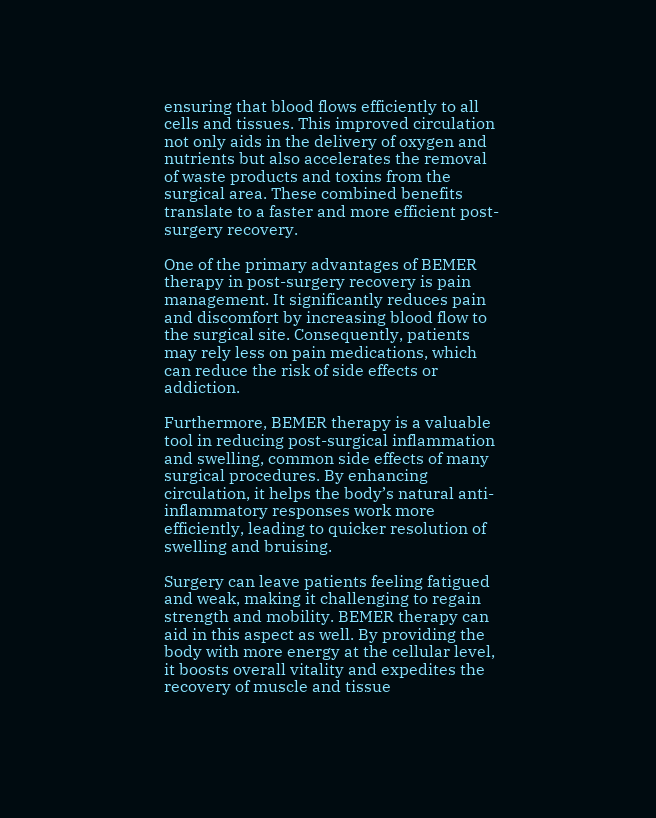ensuring that blood flows efficiently to all cells and tissues. This improved circulation not only aids in the delivery of oxygen and nutrients but also accelerates the removal of waste products and toxins from the surgical area. These combined benefits translate to a faster and more efficient post-surgery recovery.

One of the primary advantages of BEMER therapy in post-surgery recovery is pain management. It significantly reduces pain and discomfort by increasing blood flow to the surgical site. Consequently, patients may rely less on pain medications, which can reduce the risk of side effects or addiction.

Furthermore, BEMER therapy is a valuable tool in reducing post-surgical inflammation and swelling, common side effects of many surgical procedures. By enhancing circulation, it helps the body’s natural anti-inflammatory responses work more efficiently, leading to quicker resolution of swelling and bruising.

Surgery can leave patients feeling fatigued and weak, making it challenging to regain strength and mobility. BEMER therapy can aid in this aspect as well. By providing the body with more energy at the cellular level, it boosts overall vitality and expedites the recovery of muscle and tissue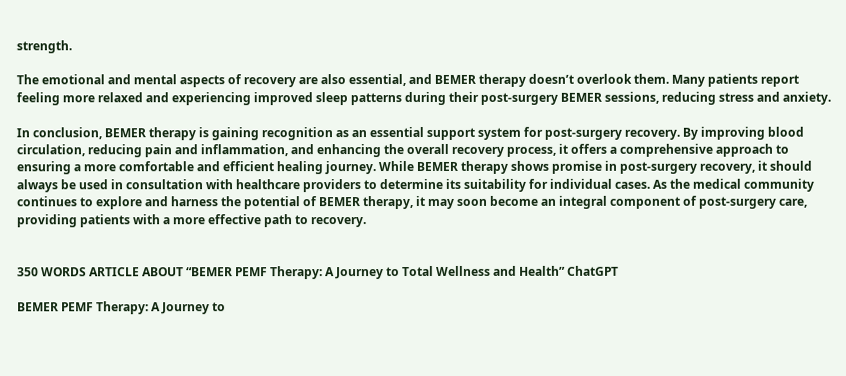strength.

The emotional and mental aspects of recovery are also essential, and BEMER therapy doesn’t overlook them. Many patients report feeling more relaxed and experiencing improved sleep patterns during their post-surgery BEMER sessions, reducing stress and anxiety.

In conclusion, BEMER therapy is gaining recognition as an essential support system for post-surgery recovery. By improving blood circulation, reducing pain and inflammation, and enhancing the overall recovery process, it offers a comprehensive approach to ensuring a more comfortable and efficient healing journey. While BEMER therapy shows promise in post-surgery recovery, it should always be used in consultation with healthcare providers to determine its suitability for individual cases. As the medical community continues to explore and harness the potential of BEMER therapy, it may soon become an integral component of post-surgery care, providing patients with a more effective path to recovery.


350 WORDS ARTICLE ABOUT “BEMER PEMF Therapy: A Journey to Total Wellness and Health” ChatGPT

BEMER PEMF Therapy: A Journey to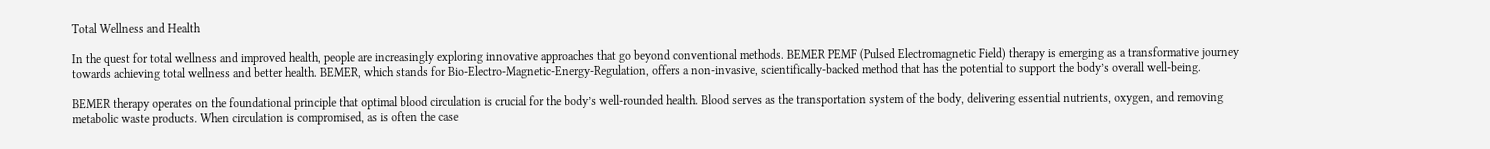Total Wellness and Health

In the quest for total wellness and improved health, people are increasingly exploring innovative approaches that go beyond conventional methods. BEMER PEMF (Pulsed Electromagnetic Field) therapy is emerging as a transformative journey towards achieving total wellness and better health. BEMER, which stands for Bio-Electro-Magnetic-Energy-Regulation, offers a non-invasive, scientifically-backed method that has the potential to support the body’s overall well-being.

BEMER therapy operates on the foundational principle that optimal blood circulation is crucial for the body’s well-rounded health. Blood serves as the transportation system of the body, delivering essential nutrients, oxygen, and removing metabolic waste products. When circulation is compromised, as is often the case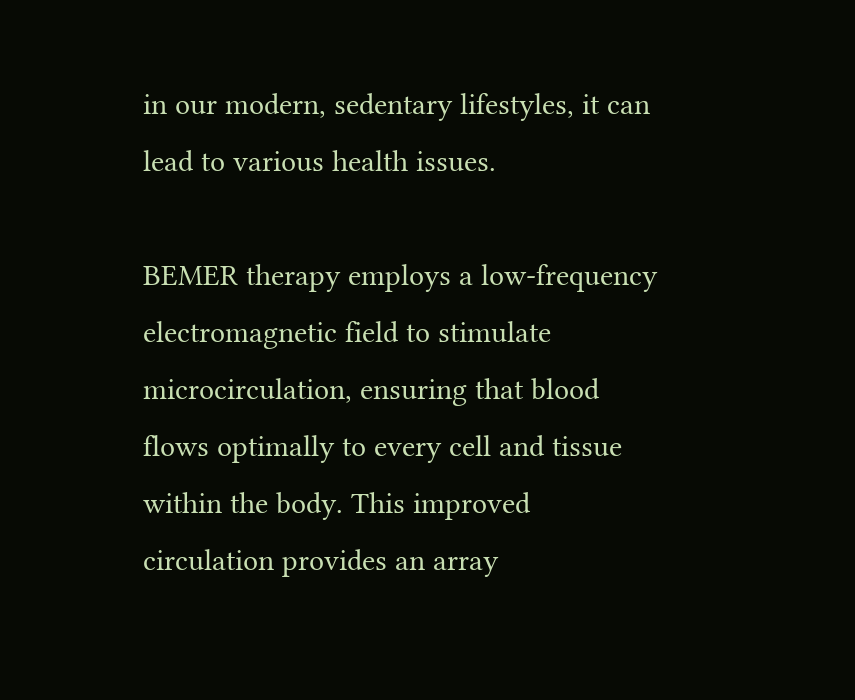in our modern, sedentary lifestyles, it can lead to various health issues.

BEMER therapy employs a low-frequency electromagnetic field to stimulate microcirculation, ensuring that blood flows optimally to every cell and tissue within the body. This improved circulation provides an array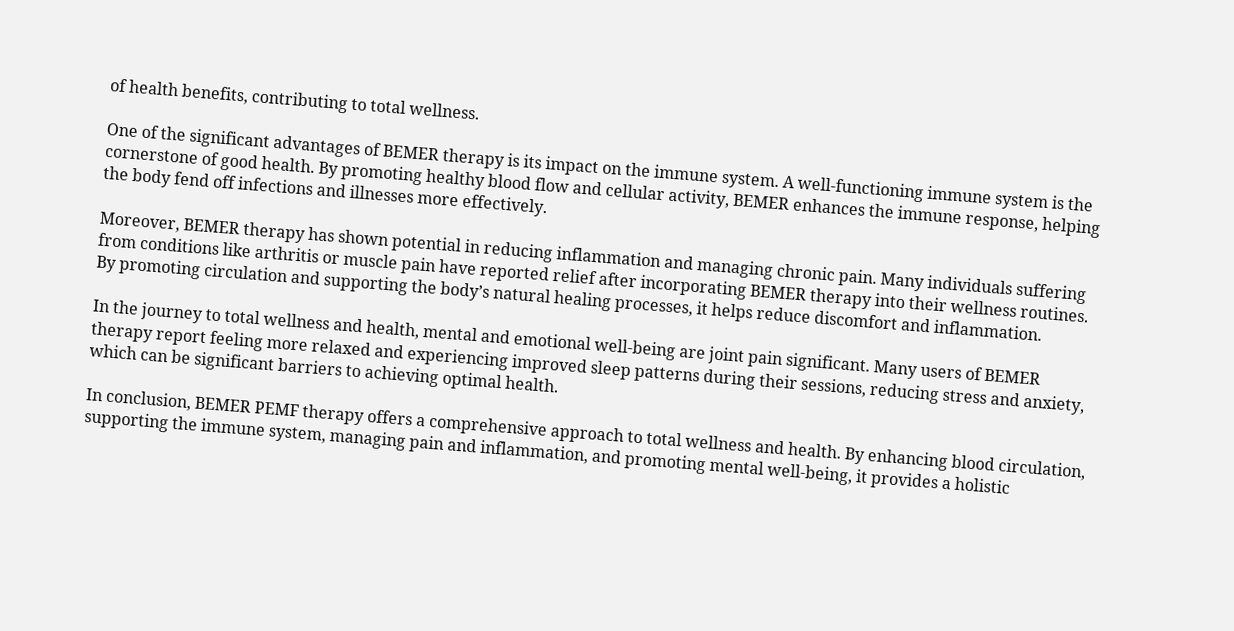of health benefits, contributing to total wellness.

One of the significant advantages of BEMER therapy is its impact on the immune system. A well-functioning immune system is the cornerstone of good health. By promoting healthy blood flow and cellular activity, BEMER enhances the immune response, helping the body fend off infections and illnesses more effectively.

Moreover, BEMER therapy has shown potential in reducing inflammation and managing chronic pain. Many individuals suffering from conditions like arthritis or muscle pain have reported relief after incorporating BEMER therapy into their wellness routines. By promoting circulation and supporting the body’s natural healing processes, it helps reduce discomfort and inflammation.

In the journey to total wellness and health, mental and emotional well-being are joint pain significant. Many users of BEMER therapy report feeling more relaxed and experiencing improved sleep patterns during their sessions, reducing stress and anxiety, which can be significant barriers to achieving optimal health.

In conclusion, BEMER PEMF therapy offers a comprehensive approach to total wellness and health. By enhancing blood circulation, supporting the immune system, managing pain and inflammation, and promoting mental well-being, it provides a holistic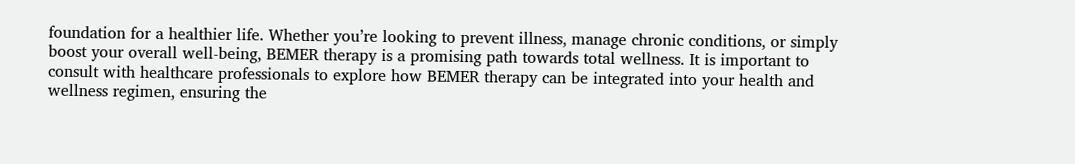foundation for a healthier life. Whether you’re looking to prevent illness, manage chronic conditions, or simply boost your overall well-being, BEMER therapy is a promising path towards total wellness. It is important to consult with healthcare professionals to explore how BEMER therapy can be integrated into your health and wellness regimen, ensuring the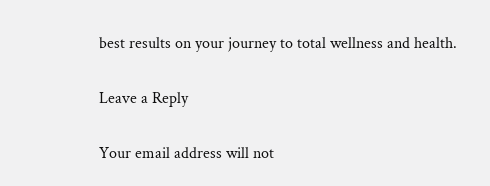best results on your journey to total wellness and health.

Leave a Reply

Your email address will not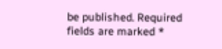be published. Required fields are marked *